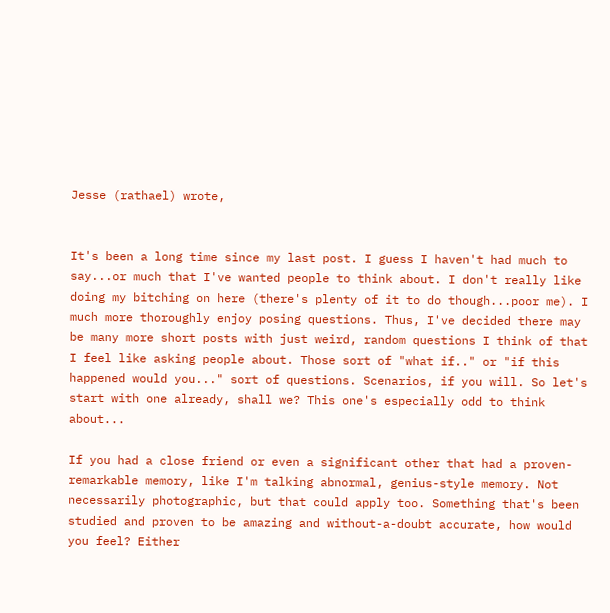Jesse (rathael) wrote,


It's been a long time since my last post. I guess I haven't had much to say...or much that I've wanted people to think about. I don't really like doing my bitching on here (there's plenty of it to do though...poor me). I much more thoroughly enjoy posing questions. Thus, I've decided there may be many more short posts with just weird, random questions I think of that I feel like asking people about. Those sort of "what if.." or "if this happened would you..." sort of questions. Scenarios, if you will. So let's start with one already, shall we? This one's especially odd to think about...

If you had a close friend or even a significant other that had a proven-remarkable memory, like I'm talking abnormal, genius-style memory. Not necessarily photographic, but that could apply too. Something that's been studied and proven to be amazing and without-a-doubt accurate, how would you feel? Either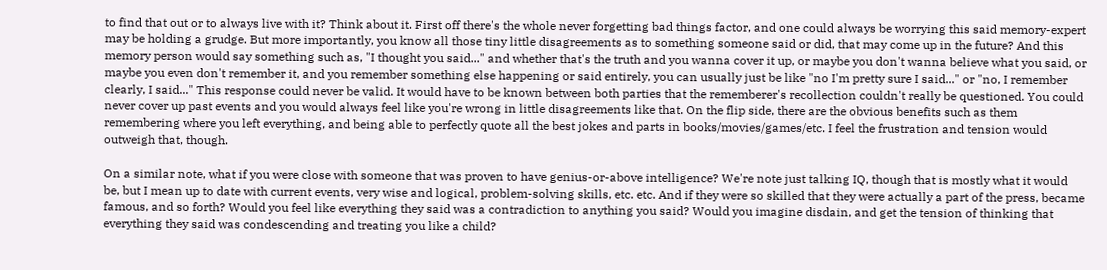to find that out or to always live with it? Think about it. First off there's the whole never forgetting bad things factor, and one could always be worrying this said memory-expert may be holding a grudge. But more importantly, you know all those tiny little disagreements as to something someone said or did, that may come up in the future? And this memory person would say something such as, "I thought you said..." and whether that's the truth and you wanna cover it up, or maybe you don't wanna believe what you said, or maybe you even don't remember it, and you remember something else happening or said entirely, you can usually just be like "no I'm pretty sure I said..." or "no, I remember clearly, I said..." This response could never be valid. It would have to be known between both parties that the rememberer's recollection couldn't really be questioned. You could never cover up past events and you would always feel like you're wrong in little disagreements like that. On the flip side, there are the obvious benefits such as them remembering where you left everything, and being able to perfectly quote all the best jokes and parts in books/movies/games/etc. I feel the frustration and tension would outweigh that, though.

On a similar note, what if you were close with someone that was proven to have genius-or-above intelligence? We're note just talking IQ, though that is mostly what it would be, but I mean up to date with current events, very wise and logical, problem-solving skills, etc. etc. And if they were so skilled that they were actually a part of the press, became famous, and so forth? Would you feel like everything they said was a contradiction to anything you said? Would you imagine disdain, and get the tension of thinking that everything they said was condescending and treating you like a child?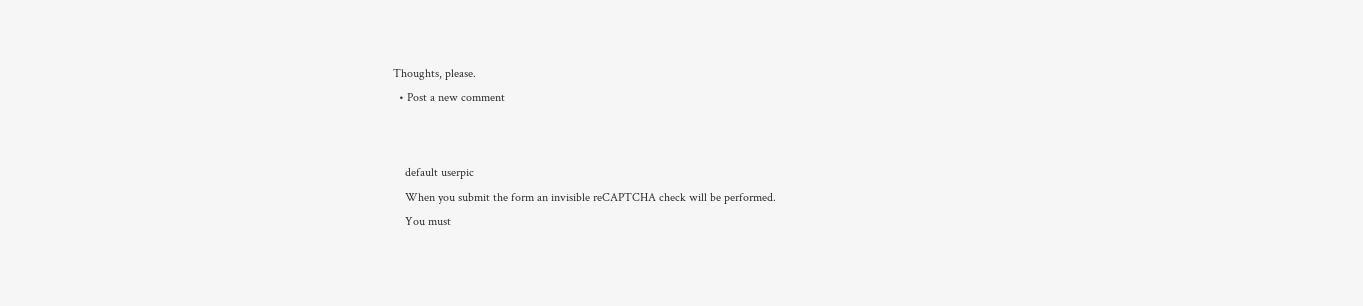Thoughts, please.
  • Post a new comment


    default userpic
    When you submit the form an invisible reCAPTCHA check will be performed.
    You must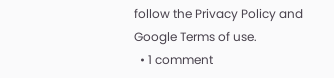follow the Privacy Policy and Google Terms of use.
  • 1 comment